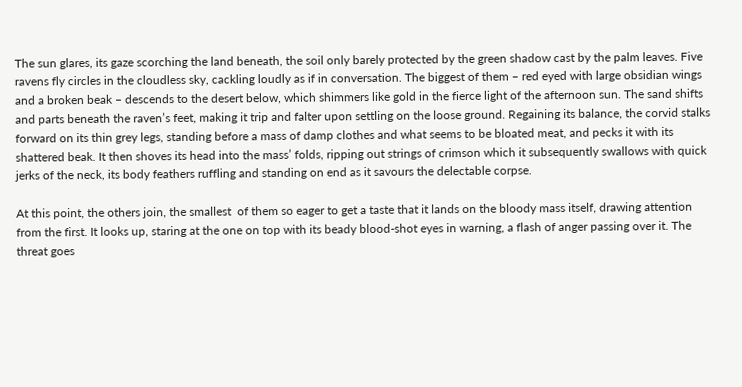The sun glares, its gaze scorching the land beneath, the soil only barely protected by the green shadow cast by the palm leaves. Five ravens fly circles in the cloudless sky, cackling loudly as if in conversation. The biggest of them – red eyed with large obsidian wings and a broken beak – descends to the desert below, which shimmers like gold in the fierce light of the afternoon sun. The sand shifts and parts beneath the raven’s feet, making it trip and falter upon settling on the loose ground. Regaining its balance, the corvid stalks forward on its thin grey legs, standing before a mass of damp clothes and what seems to be bloated meat, and pecks it with its shattered beak. It then shoves its head into the mass’ folds, ripping out strings of crimson which it subsequently swallows with quick jerks of the neck, its body feathers ruffling and standing on end as it savours the delectable corpse.

At this point, the others join, the smallest  of them so eager to get a taste that it lands on the bloody mass itself, drawing attention from the first. It looks up, staring at the one on top with its beady blood-shot eyes in warning, a flash of anger passing over it. The threat goes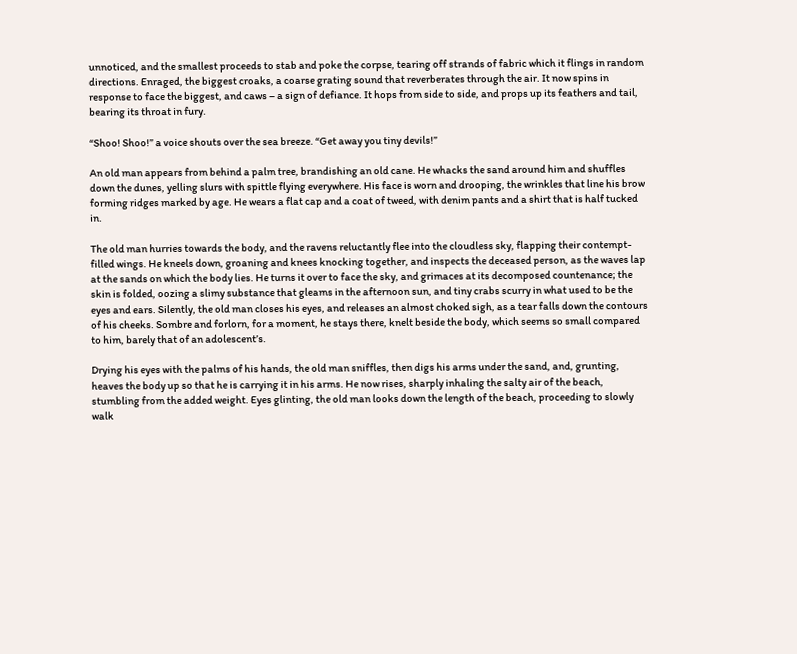unnoticed, and the smallest proceeds to stab and poke the corpse, tearing off strands of fabric which it flings in random directions. Enraged, the biggest croaks, a coarse grating sound that reverberates through the air. It now spins in response to face the biggest, and caws – a sign of defiance. It hops from side to side, and props up its feathers and tail, bearing its throat in fury.

“Shoo! Shoo!” a voice shouts over the sea breeze. “Get away you tiny devils!”

An old man appears from behind a palm tree, brandishing an old cane. He whacks the sand around him and shuffles down the dunes, yelling slurs with spittle flying everywhere. His face is worn and drooping, the wrinkles that line his brow forming ridges marked by age. He wears a flat cap and a coat of tweed, with denim pants and a shirt that is half tucked in.

The old man hurries towards the body, and the ravens reluctantly flee into the cloudless sky, flapping their contempt-filled wings. He kneels down, groaning and knees knocking together, and inspects the deceased person, as the waves lap at the sands on which the body lies. He turns it over to face the sky, and grimaces at its decomposed countenance; the skin is folded, oozing a slimy substance that gleams in the afternoon sun, and tiny crabs scurry in what used to be the eyes and ears. Silently, the old man closes his eyes, and releases an almost choked sigh, as a tear falls down the contours of his cheeks. Sombre and forlorn, for a moment, he stays there, knelt beside the body, which seems so small compared to him, barely that of an adolescent’s.

Drying his eyes with the palms of his hands, the old man sniffles, then digs his arms under the sand, and, grunting, heaves the body up so that he is carrying it in his arms. He now rises, sharply inhaling the salty air of the beach, stumbling from the added weight. Eyes glinting, the old man looks down the length of the beach, proceeding to slowly walk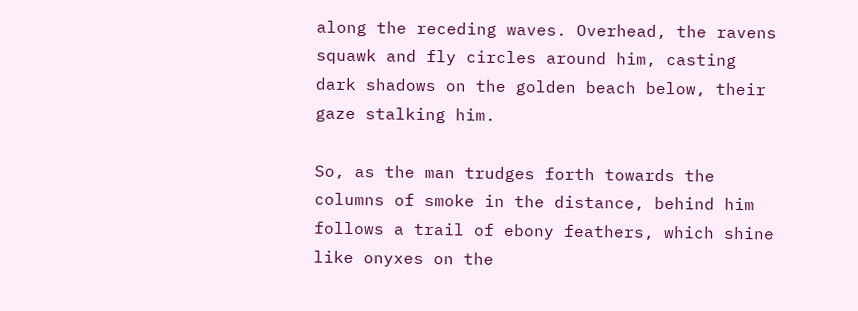along the receding waves. Overhead, the ravens squawk and fly circles around him, casting dark shadows on the golden beach below, their gaze stalking him.

So, as the man trudges forth towards the columns of smoke in the distance, behind him follows a trail of ebony feathers, which shine like onyxes on the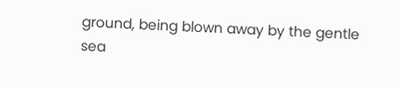ground, being blown away by the gentle sea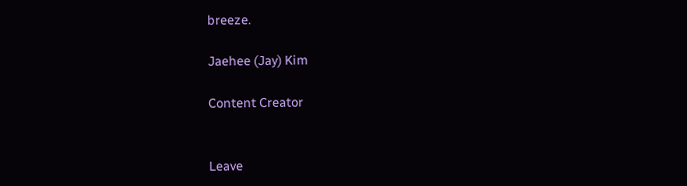breeze.

Jaehee (Jay) Kim

Content Creator


Leave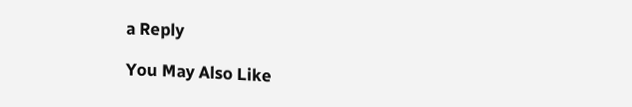a Reply

You May Also Like